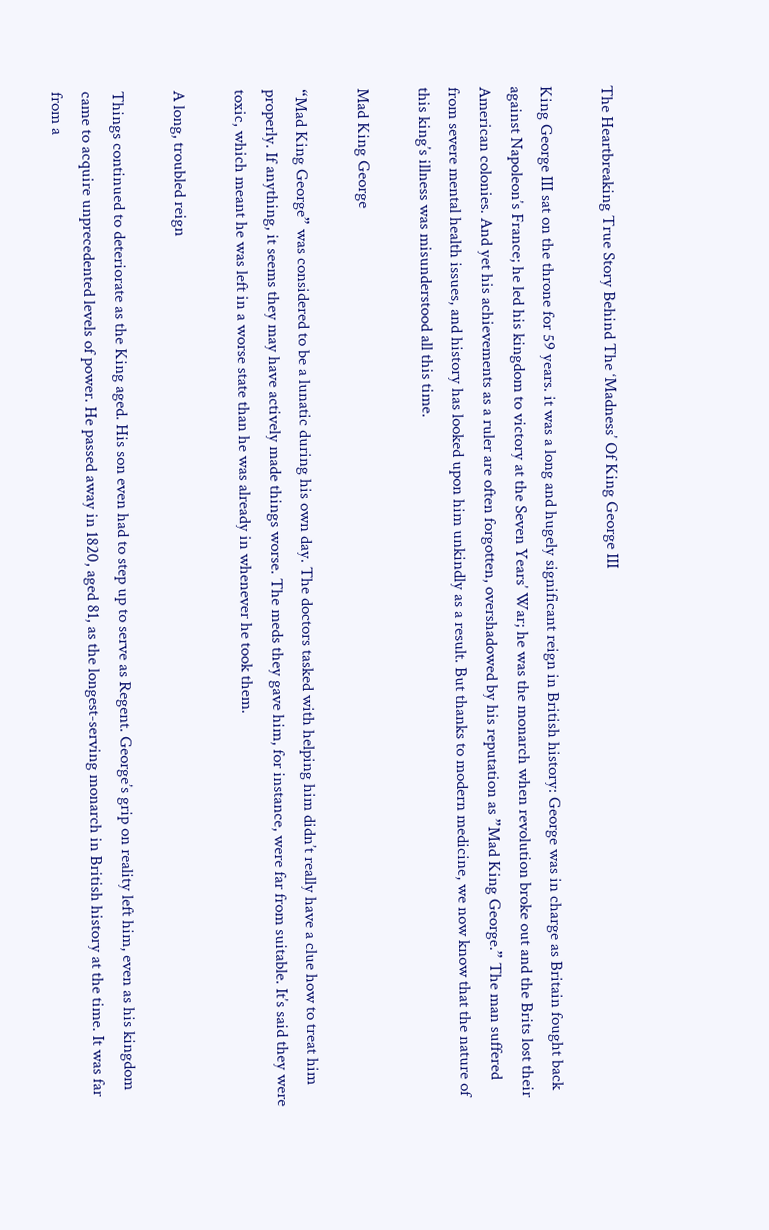The Heartbreaking True Story Behind The ‘Madness’ Of King George III

King George III sat on the throne for 59 years. it was a long and hugely significant reign in British history: George was in charge as Britain fought back against Napoleon’s France; he led his kingdom to victory at the Seven Years’ War; he was the monarch when revolution broke out and the Brits lost their American colonies. And yet his achievements as a ruler are often forgotten, overshadowed by his reputation as ”Mad King George.” The man suffered from severe mental health issues, and history has looked upon him unkindly as a result. But thanks to modern medicine, we now know that the nature of this king’s illness was misunderstood all this time.

Mad King George

“Mad King George” was considered to be a lunatic during his own day. The doctors tasked with helping him didn’t really have a clue how to treat him properly. If anything, it seems they may have actively made things worse. The meds they gave him, for instance, were far from suitable. It’s said they were toxic, which meant he was left in a worse state than he was already in whenever he took them.

A long, troubled reign

Things continued to deteriorate as the King aged. His son even had to step up to serve as Regent. George’s grip on reality left him, even as his kingdom came to acquire unprecedented levels of power. He passed away in 1820, aged 81, as the longest-serving monarch in British history at the time. It was far from a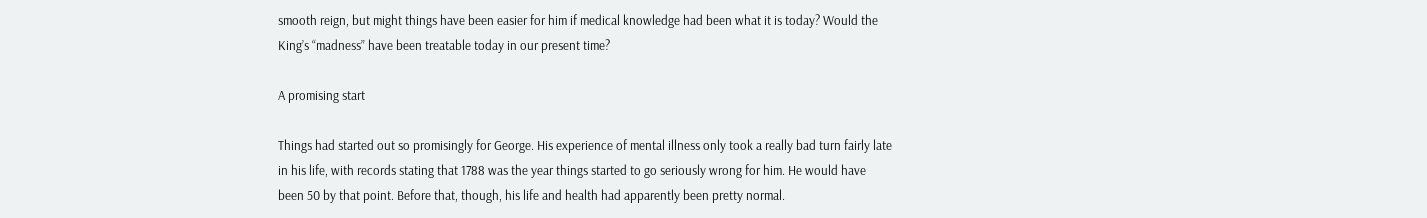smooth reign, but might things have been easier for him if medical knowledge had been what it is today? Would the King’s “madness” have been treatable today in our present time?

A promising start

Things had started out so promisingly for George. His experience of mental illness only took a really bad turn fairly late in his life, with records stating that 1788 was the year things started to go seriously wrong for him. He would have been 50 by that point. Before that, though, his life and health had apparently been pretty normal.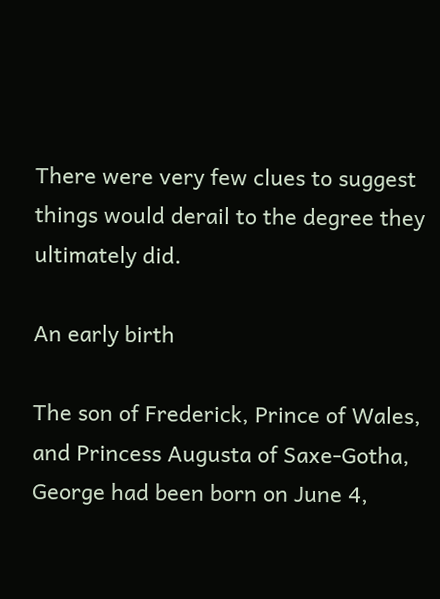There were very few clues to suggest things would derail to the degree they ultimately did.

An early birth

The son of Frederick, Prince of Wales, and Princess Augusta of Saxe-Gotha, George had been born on June 4,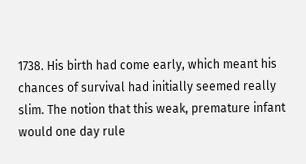1738. His birth had come early, which meant his chances of survival had initially seemed really slim. The notion that this weak, premature infant would one day rule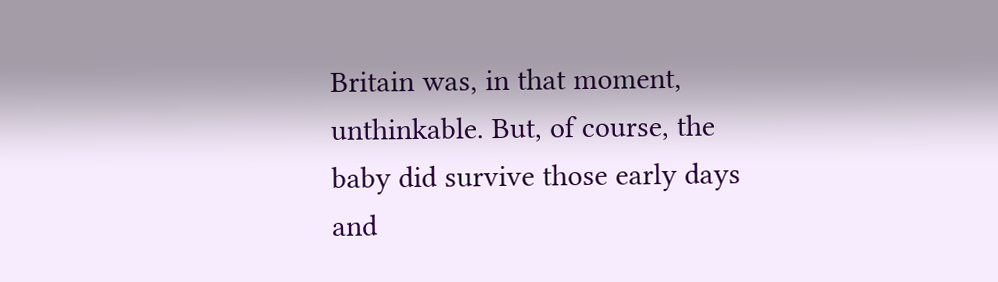Britain was, in that moment, unthinkable. But, of course, the baby did survive those early days and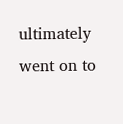ultimately went on to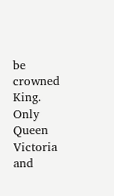be crowned King. Only Queen Victoria and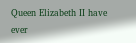Queen Elizabeth II have ever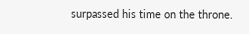surpassed his time on the throne.